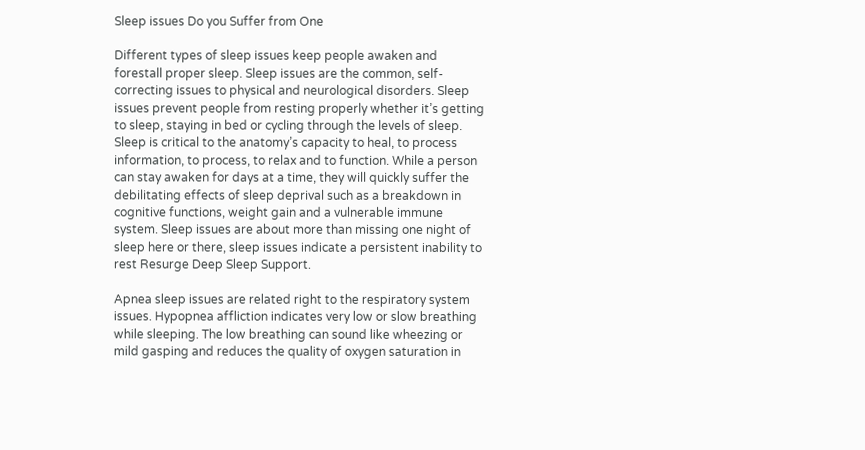Sleep issues Do you Suffer from One

Different types of sleep issues keep people awaken and forestall proper sleep. Sleep issues are the common, self-correcting issues to physical and neurological disorders. Sleep issues prevent people from resting properly whether it’s getting to sleep, staying in bed or cycling through the levels of sleep. Sleep is critical to the anatomy’s capacity to heal, to process information, to process, to relax and to function. While a person can stay awaken for days at a time, they will quickly suffer the debilitating effects of sleep deprival such as a breakdown in cognitive functions, weight gain and a vulnerable immune system. Sleep issues are about more than missing one night of sleep here or there, sleep issues indicate a persistent inability to rest Resurge Deep Sleep Support.

Apnea sleep issues are related right to the respiratory system issues. Hypopnea affliction indicates very low or slow breathing while sleeping. The low breathing can sound like wheezing or mild gasping and reduces the quality of oxygen saturation in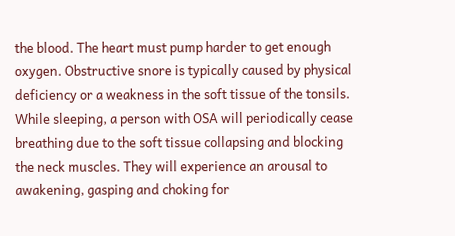the blood. The heart must pump harder to get enough oxygen. Obstructive snore is typically caused by physical deficiency or a weakness in the soft tissue of the tonsils. While sleeping, a person with OSA will periodically cease breathing due to the soft tissue collapsing and blocking the neck muscles. They will experience an arousal to awakening, gasping and choking for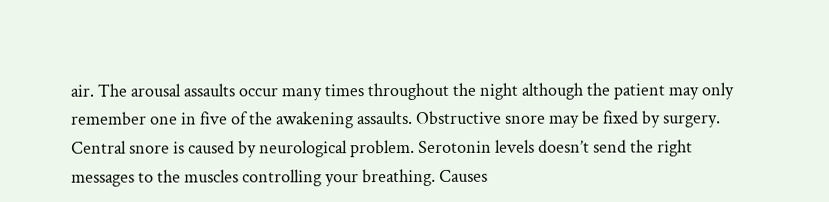air. The arousal assaults occur many times throughout the night although the patient may only remember one in five of the awakening assaults. Obstructive snore may be fixed by surgery. Central snore is caused by neurological problem. Serotonin levels doesn’t send the right messages to the muscles controlling your breathing. Causes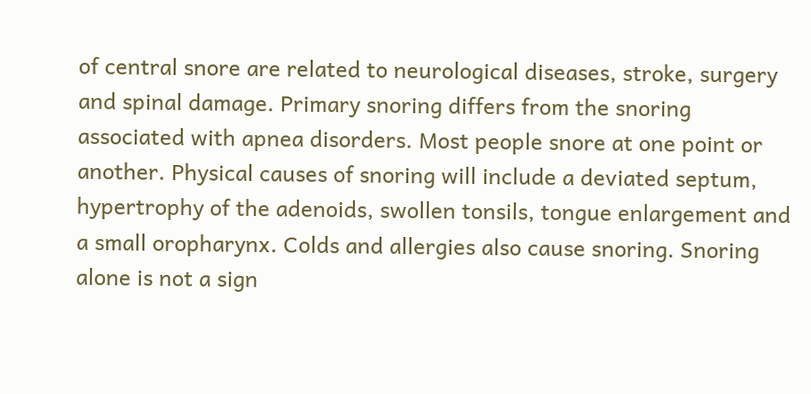of central snore are related to neurological diseases, stroke, surgery and spinal damage. Primary snoring differs from the snoring associated with apnea disorders. Most people snore at one point or another. Physical causes of snoring will include a deviated septum, hypertrophy of the adenoids, swollen tonsils, tongue enlargement and a small oropharynx. Colds and allergies also cause snoring. Snoring alone is not a sign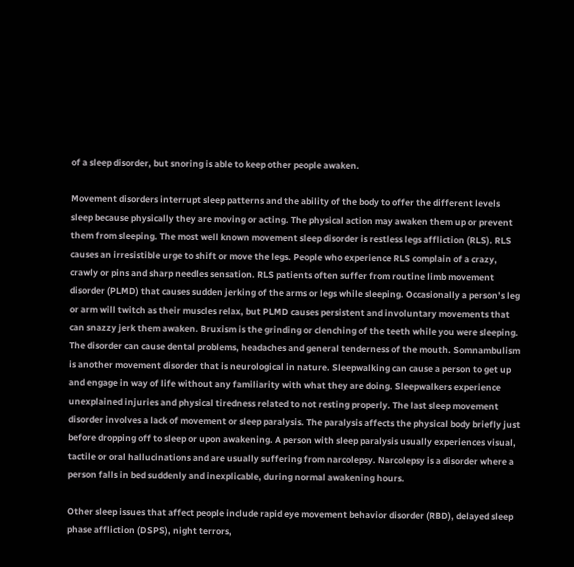of a sleep disorder, but snoring is able to keep other people awaken.

Movement disorders interrupt sleep patterns and the ability of the body to offer the different levels sleep because physically they are moving or acting. The physical action may awaken them up or prevent them from sleeping. The most well known movement sleep disorder is restless legs affliction (RLS). RLS causes an irresistible urge to shift or move the legs. People who experience RLS complain of a crazy, crawly or pins and sharp needles sensation. RLS patients often suffer from routine limb movement disorder (PLMD) that causes sudden jerking of the arms or legs while sleeping. Occasionally a person’s leg or arm will twitch as their muscles relax, but PLMD causes persistent and involuntary movements that can snazzy jerk them awaken. Bruxism is the grinding or clenching of the teeth while you were sleeping. The disorder can cause dental problems, headaches and general tenderness of the mouth. Somnambulism is another movement disorder that is neurological in nature. Sleepwalking can cause a person to get up and engage in way of life without any familiarity with what they are doing. Sleepwalkers experience unexplained injuries and physical tiredness related to not resting properly. The last sleep movement disorder involves a lack of movement or sleep paralysis. The paralysis affects the physical body briefly just before dropping off to sleep or upon awakening. A person with sleep paralysis usually experiences visual, tactile or oral hallucinations and are usually suffering from narcolepsy. Narcolepsy is a disorder where a person falls in bed suddenly and inexplicable, during normal awakening hours.

Other sleep issues that affect people include rapid eye movement behavior disorder (RBD), delayed sleep phase affliction (DSPS), night terrors,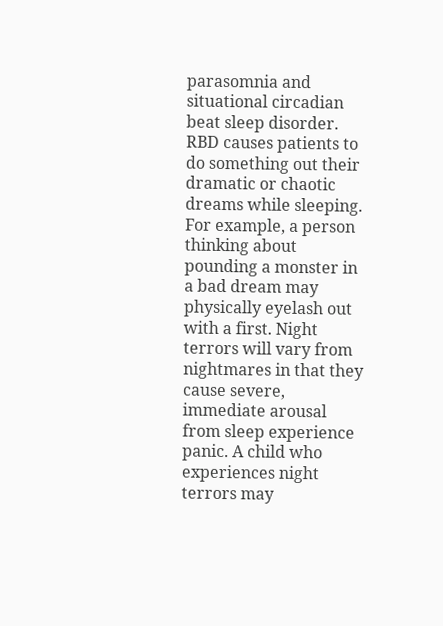parasomnia and situational circadian beat sleep disorder. RBD causes patients to do something out their dramatic or chaotic dreams while sleeping. For example, a person thinking about pounding a monster in a bad dream may physically eyelash out with a first. Night terrors will vary from nightmares in that they cause severe, immediate arousal from sleep experience panic. A child who experiences night terrors may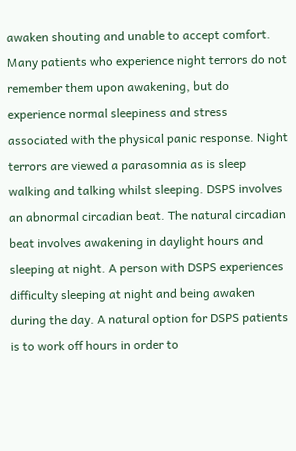awaken shouting and unable to accept comfort. Many patients who experience night terrors do not remember them upon awakening, but do experience normal sleepiness and stress associated with the physical panic response. Night terrors are viewed a parasomnia as is sleep walking and talking whilst sleeping. DSPS involves an abnormal circadian beat. The natural circadian beat involves awakening in daylight hours and sleeping at night. A person with DSPS experiences difficulty sleeping at night and being awaken during the day. A natural option for DSPS patients is to work off hours in order to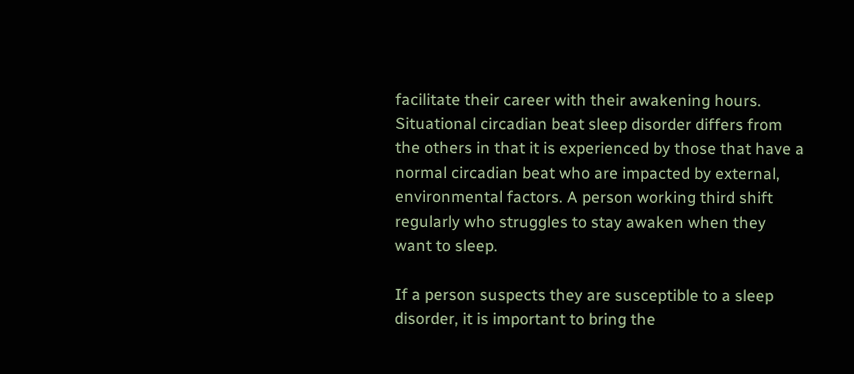facilitate their career with their awakening hours. Situational circadian beat sleep disorder differs from the others in that it is experienced by those that have a normal circadian beat who are impacted by external, environmental factors. A person working third shift regularly who struggles to stay awaken when they want to sleep.

If a person suspects they are susceptible to a sleep disorder, it is important to bring the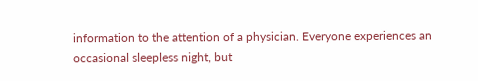information to the attention of a physician. Everyone experiences an occasional sleepless night, but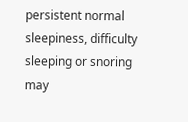persistent normal sleepiness, difficulty sleeping or snoring may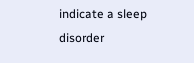indicate a sleep disorder